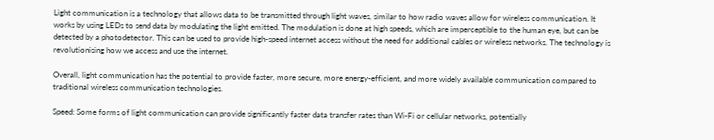Light communication is a technology that allows data to be transmitted through light waves, similar to how radio waves allow for wireless communication. It works by using LEDs to send data by modulating the light emitted. The modulation is done at high speeds, which are imperceptible to the human eye, but can be detected by a photodetector. This can be used to provide high-speed internet access without the need for additional cables or wireless networks. The technology is revolutionising how we access and use the internet.

Overall, light communication has the potential to provide faster, more secure, more energy-efficient, and more widely available communication compared to traditional wireless communication technologies.

Speed: Some forms of light communication can provide significantly faster data transfer rates than Wi-Fi or cellular networks, potentially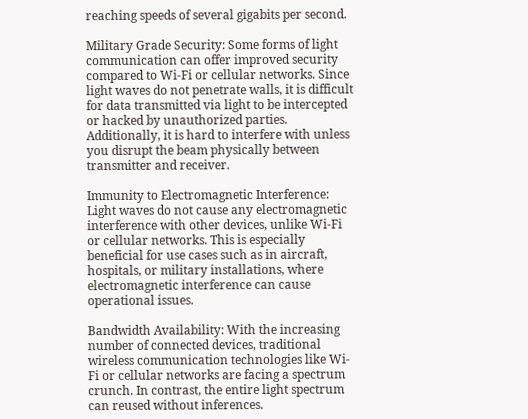reaching speeds of several gigabits per second.

Military Grade Security: Some forms of light communication can offer improved security compared to Wi-Fi or cellular networks. Since light waves do not penetrate walls, it is difficult for data transmitted via light to be intercepted or hacked by unauthorized parties. Additionally, it is hard to interfere with unless you disrupt the beam physically between transmitter and receiver.

Immunity to Electromagnetic Interference: Light waves do not cause any electromagnetic interference with other devices, unlike Wi-Fi or cellular networks. This is especially beneficial for use cases such as in aircraft, hospitals, or military installations, where electromagnetic interference can cause operational issues.

Bandwidth Availability: With the increasing number of connected devices, traditional wireless communication technologies like Wi-Fi or cellular networks are facing a spectrum crunch. In contrast, the entire light spectrum can reused without inferences.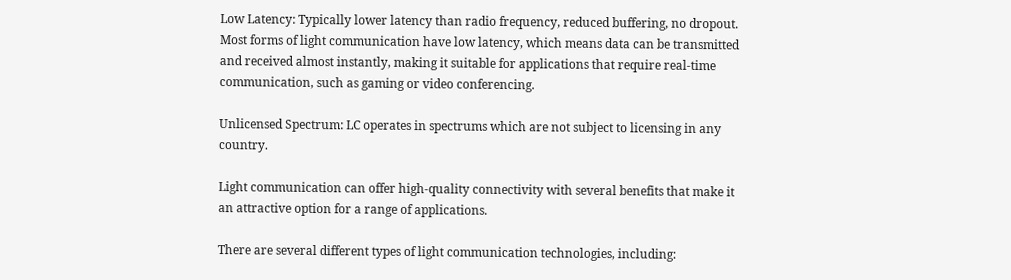Low Latency: Typically lower latency than radio frequency, reduced buffering, no dropout. Most forms of light communication have low latency, which means data can be transmitted and received almost instantly, making it suitable for applications that require real-time communication, such as gaming or video conferencing.

Unlicensed Spectrum: LC operates in spectrums which are not subject to licensing in any country.

Light communication can offer high-quality connectivity with several benefits that make it an attractive option for a range of applications.

There are several different types of light communication technologies, including: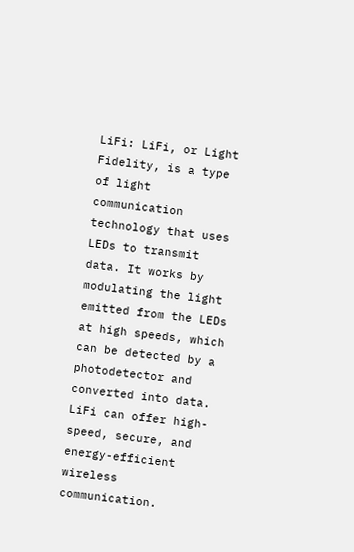LiFi: LiFi, or Light Fidelity, is a type of light communication technology that uses LEDs to transmit data. It works by modulating the light emitted from the LEDs at high speeds, which can be detected by a photodetector and converted into data. LiFi can offer high-speed, secure, and energy-efficient wireless communication.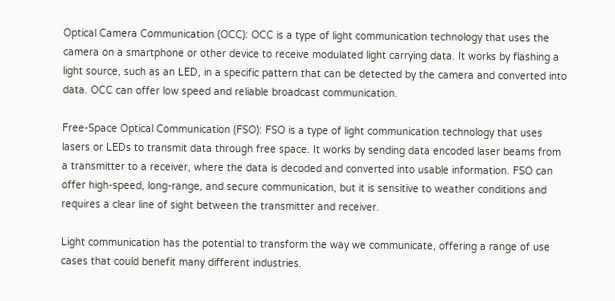Optical Camera Communication (OCC): OCC is a type of light communication technology that uses the camera on a smartphone or other device to receive modulated light carrying data. It works by flashing a light source, such as an LED, in a specific pattern that can be detected by the camera and converted into data. OCC can offer low speed and reliable broadcast communication.

Free-Space Optical Communication (FSO): FSO is a type of light communication technology that uses lasers or LEDs to transmit data through free space. It works by sending data encoded laser beams from a transmitter to a receiver, where the data is decoded and converted into usable information. FSO can offer high-speed, long-range, and secure communication, but it is sensitive to weather conditions and requires a clear line of sight between the transmitter and receiver.

Light communication has the potential to transform the way we communicate, offering a range of use cases that could benefit many different industries.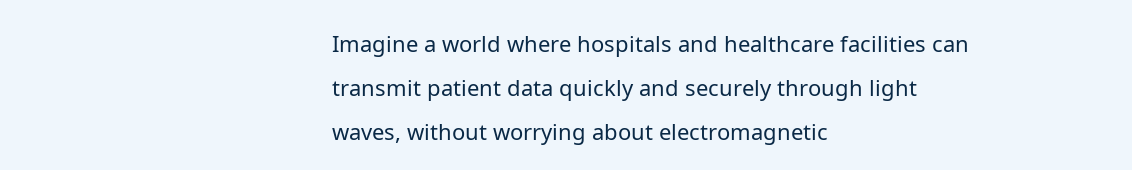Imagine a world where hospitals and healthcare facilities can transmit patient data quickly and securely through light waves, without worrying about electromagnetic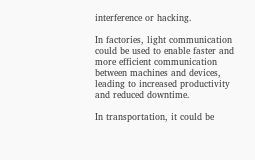interference or hacking.

In factories, light communication could be used to enable faster and more efficient communication between machines and devices, leading to increased productivity and reduced downtime.

In transportation, it could be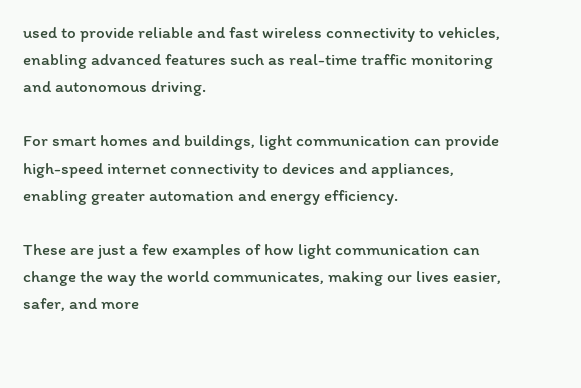used to provide reliable and fast wireless connectivity to vehicles, enabling advanced features such as real-time traffic monitoring and autonomous driving.

For smart homes and buildings, light communication can provide high-speed internet connectivity to devices and appliances, enabling greater automation and energy efficiency.

These are just a few examples of how light communication can change the way the world communicates, making our lives easier, safer, and more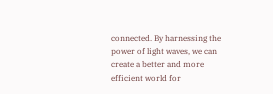connected. By harnessing the power of light waves, we can create a better and more efficient world for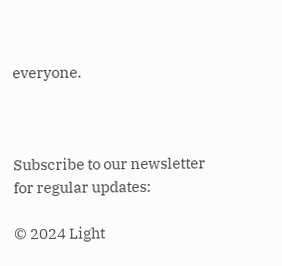everyone.



Subscribe to our newsletter for regular updates:

© 2024 Light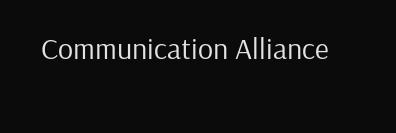Communication Alliance